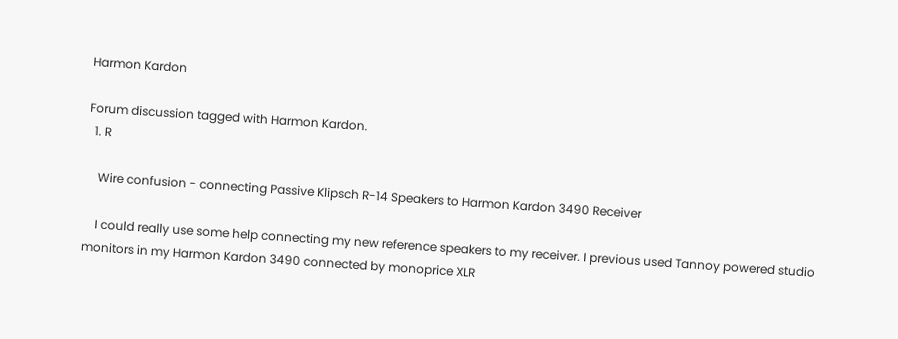Harmon Kardon

Forum discussion tagged with Harmon Kardon.
  1. R

    Wire confusion - connecting Passive Klipsch R-14 Speakers to Harmon Kardon 3490 Receiver

    I could really use some help connecting my new reference speakers to my receiver. I previous used Tannoy powered studio monitors in my Harmon Kardon 3490 connected by monoprice XLR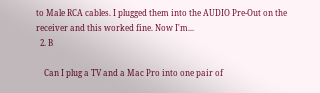to Male RCA cables. I plugged them into the AUDIO Pre-Out on the receiver and this worked fine. Now I'm...
  2. B

    Can I plug a TV and a Mac Pro into one pair of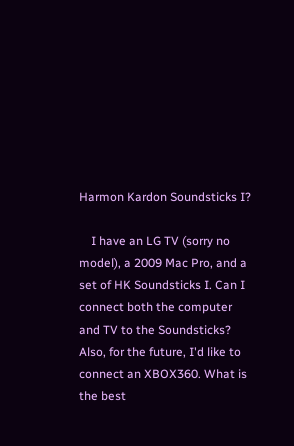Harmon Kardon Soundsticks I?

    I have an LG TV (sorry no model), a 2009 Mac Pro, and a set of HK Soundsticks I. Can I connect both the computer and TV to the Soundsticks? Also, for the future, I'd like to connect an XBOX360. What is the best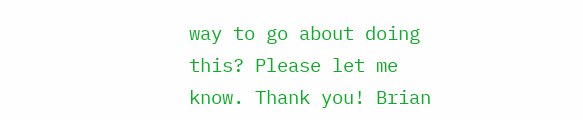way to go about doing this? Please let me know. Thank you! Brian